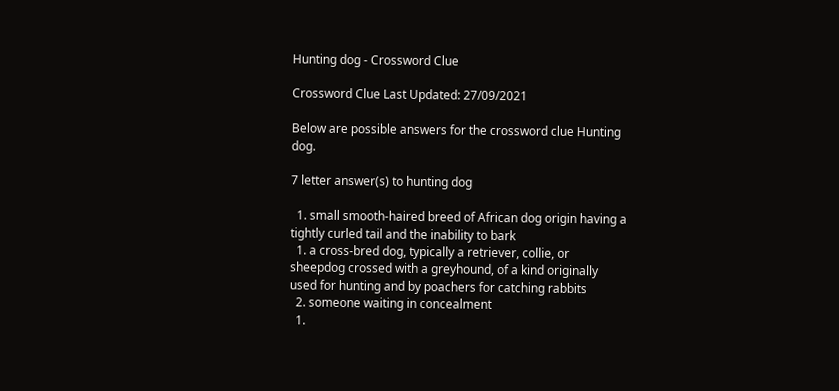Hunting dog - Crossword Clue

Crossword Clue Last Updated: 27/09/2021

Below are possible answers for the crossword clue Hunting dog.

7 letter answer(s) to hunting dog

  1. small smooth-haired breed of African dog origin having a tightly curled tail and the inability to bark
  1. a cross-bred dog, typically a retriever, collie, or sheepdog crossed with a greyhound, of a kind originally used for hunting and by poachers for catching rabbits
  2. someone waiting in concealment
  1.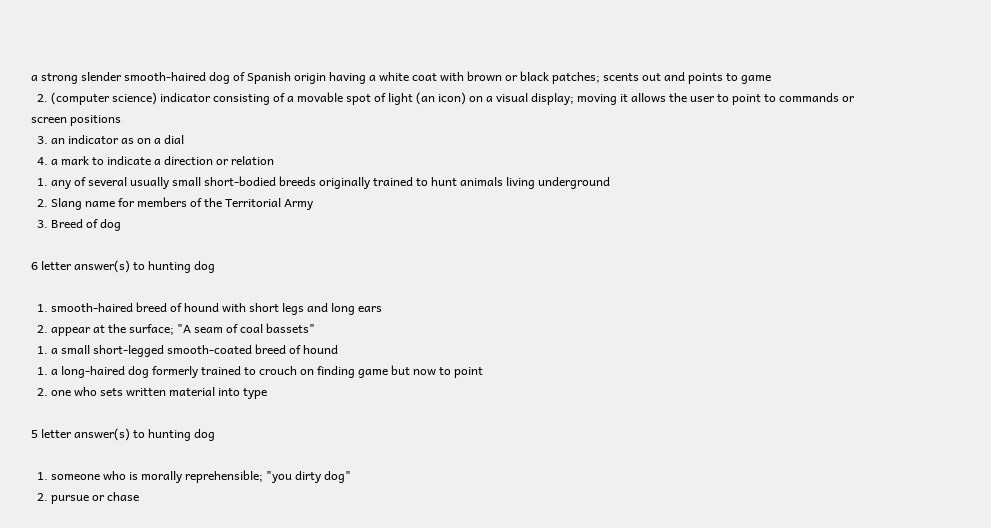a strong slender smooth-haired dog of Spanish origin having a white coat with brown or black patches; scents out and points to game
  2. (computer science) indicator consisting of a movable spot of light (an icon) on a visual display; moving it allows the user to point to commands or screen positions
  3. an indicator as on a dial
  4. a mark to indicate a direction or relation
  1. any of several usually small short-bodied breeds originally trained to hunt animals living underground
  2. Slang name for members of the Territorial Army
  3. Breed of dog

6 letter answer(s) to hunting dog

  1. smooth-haired breed of hound with short legs and long ears
  2. appear at the surface; "A seam of coal bassets"
  1. a small short-legged smooth-coated breed of hound
  1. a long-haired dog formerly trained to crouch on finding game but now to point
  2. one who sets written material into type

5 letter answer(s) to hunting dog

  1. someone who is morally reprehensible; "you dirty dog"
  2. pursue or chase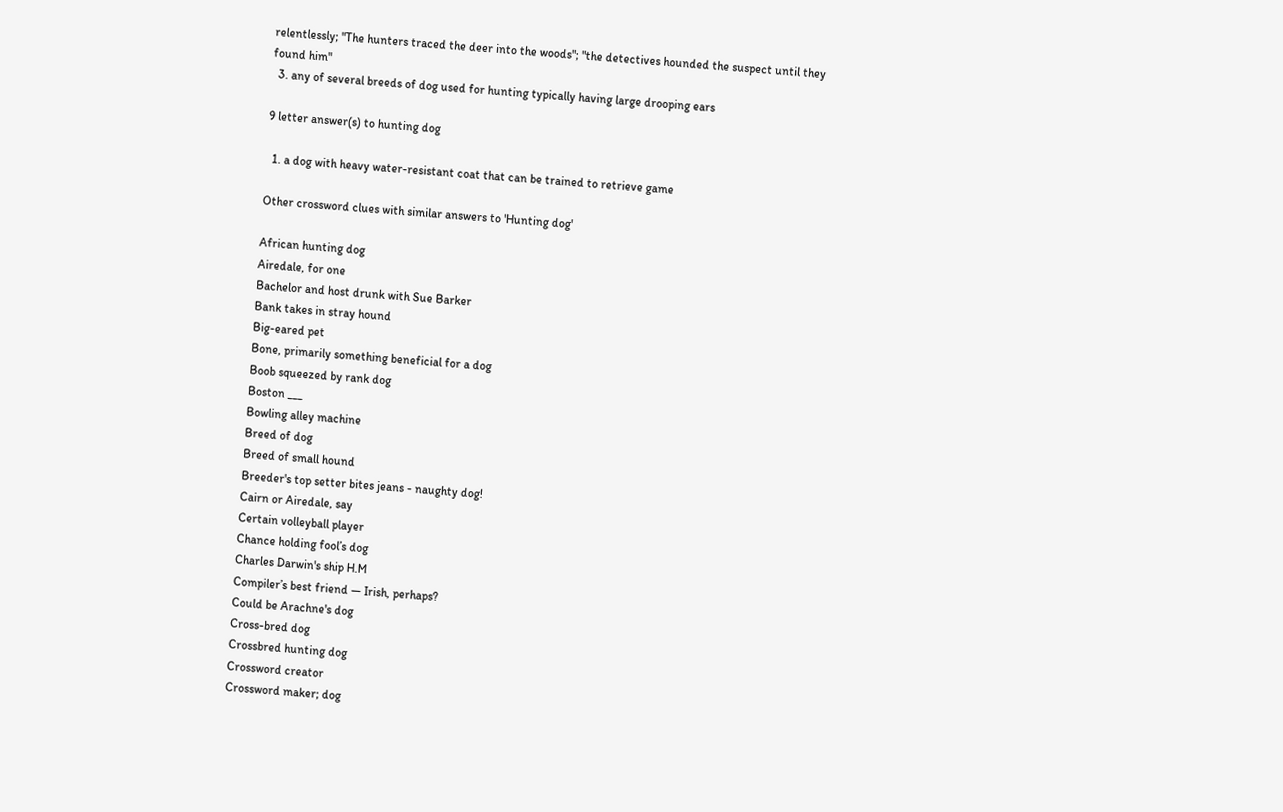relentlessly; "The hunters traced the deer into the woods"; "the detectives hounded the suspect until they found him"
  3. any of several breeds of dog used for hunting typically having large drooping ears

9 letter answer(s) to hunting dog

  1. a dog with heavy water-resistant coat that can be trained to retrieve game

Other crossword clues with similar answers to 'Hunting dog'

African hunting dog
Airedale, for one
Bachelor and host drunk with Sue Barker
Bank takes in stray hound
Big-eared pet
Bone, primarily something beneficial for a dog
Boob squeezed by rank dog
Boston ___
Bowling alley machine
Breed of dog
Breed of small hound
Breeder's top setter bites jeans - naughty dog!
Cairn or Airedale, say
Certain volleyball player
Chance holding fool’s dog
Charles Darwin's ship H.M
Compiler’s best friend — Irish, perhaps?
Could be Arachne's dog
Cross-bred dog
Crossbred hunting dog
Crossword creator
Crossword maker; dog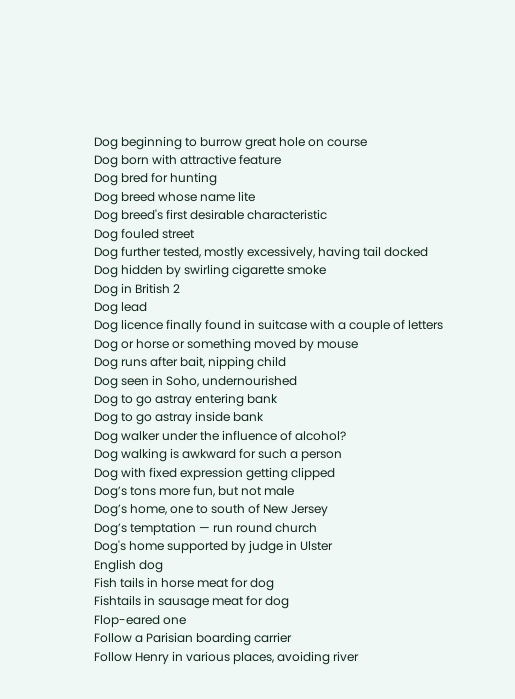Dog beginning to burrow great hole on course
Dog born with attractive feature
Dog bred for hunting
Dog breed whose name lite
Dog breed's first desirable characteristic
Dog fouled street
Dog further tested, mostly excessively, having tail docked
Dog hidden by swirling cigarette smoke
Dog in British 2
Dog lead
Dog licence finally found in suitcase with a couple of letters
Dog or horse or something moved by mouse
Dog runs after bait, nipping child
Dog seen in Soho, undernourished
Dog to go astray entering bank
Dog to go astray inside bank
Dog walker under the influence of alcohol?
Dog walking is awkward for such a person
Dog with fixed expression getting clipped
Dog’s tons more fun, but not male
Dog’s home, one to south of New Jersey
Dog’s temptation — run round church
Dog's home supported by judge in Ulster
English dog
Fish tails in horse meat for dog
Fishtails in sausage meat for dog
Flop-eared one
Follow a Parisian boarding carrier
Follow Henry in various places, avoiding river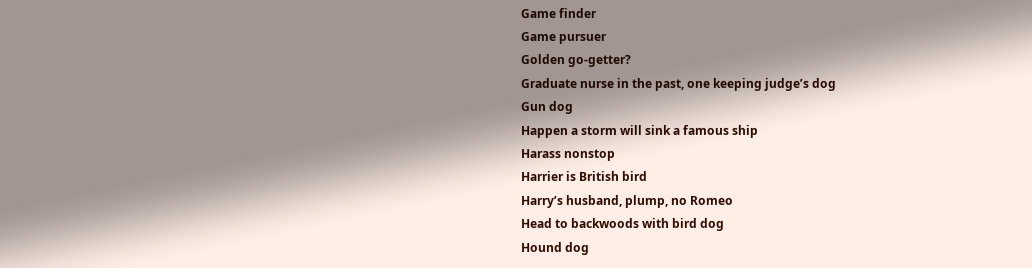Game finder
Game pursuer
Golden go-getter?
Graduate nurse in the past, one keeping judge’s dog
Gun dog
Happen a storm will sink a famous ship
Harass nonstop
Harrier is British bird
Harry’s husband, plump, no Romeo
Head to backwoods with bird dog
Hound dog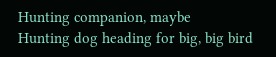Hunting companion, maybe
Hunting dog heading for big, big bird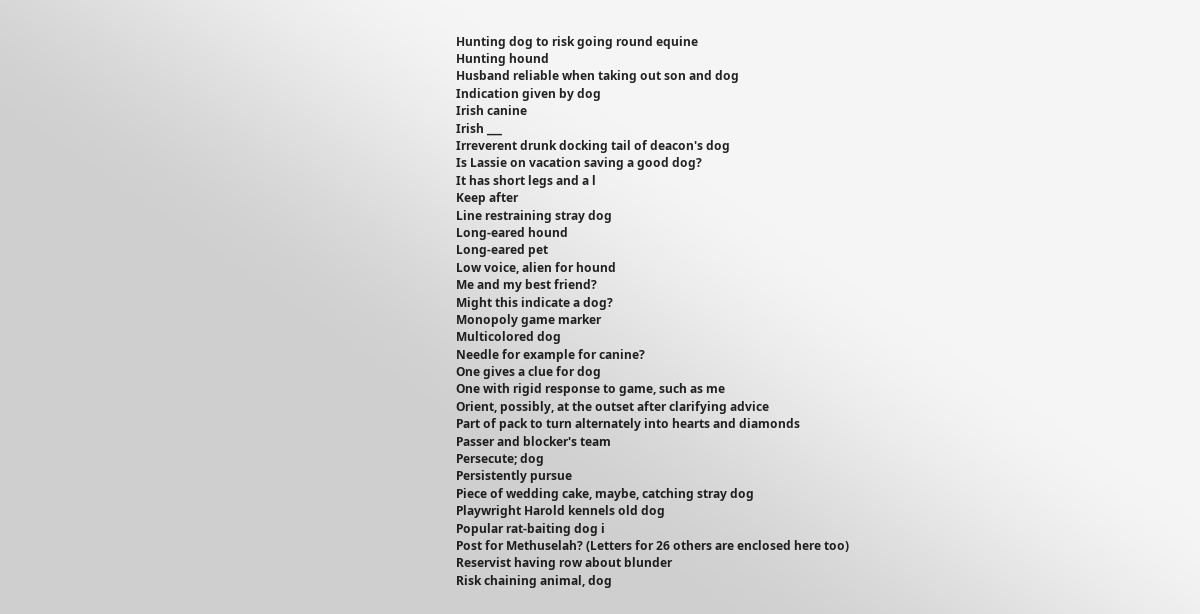Hunting dog to risk going round equine
Hunting hound
Husband reliable when taking out son and dog
Indication given by dog
Irish canine
Irish ___
Irreverent drunk docking tail of deacon's dog
Is Lassie on vacation saving a good dog?
It has short legs and a l
Keep after
Line restraining stray dog
Long-eared hound
Long-eared pet
Low voice, alien for hound
Me and my best friend?
Might this indicate a dog?
Monopoly game marker
Multicolored dog
Needle for example for canine?
One gives a clue for dog
One with rigid response to game, such as me
Orient, possibly, at the outset after clarifying advice
Part of pack to turn alternately into hearts and diamonds
Passer and blocker's team
Persecute; dog
Persistently pursue
Piece of wedding cake, maybe, catching stray dog
Playwright Harold kennels old dog
Popular rat-baiting dog i
Post for Methuselah? (Letters for 26 others are enclosed here too)
Reservist having row about blunder
Risk chaining animal, dog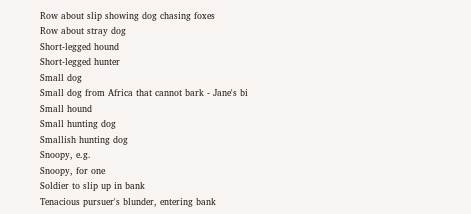Row about slip showing dog chasing foxes
Row about stray dog
Short-legged hound
Short-legged hunter
Small dog
Small dog from Africa that cannot bark - Jane's bi
Small hound
Small hunting dog
Smallish hunting dog
Snoopy, e.g.
Snoopy, for one
Soldier to slip up in bank
Tenacious pursuer's blunder, entering bank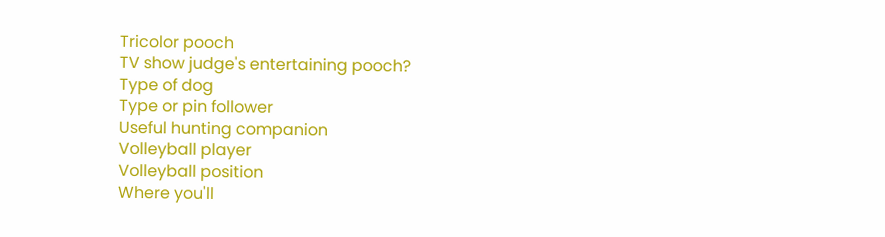Tricolor pooch
TV show judge's entertaining pooch?
Type of dog
Type or pin follower
Useful hunting companion
Volleyball player
Volleyball position
Where you'll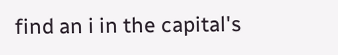find an i in the capital's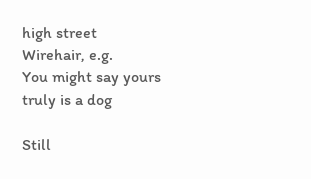high street
Wirehair, e.g.
You might say yours truly is a dog

Still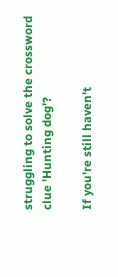struggling to solve the crossword clue 'Hunting dog'?

If you're still haven't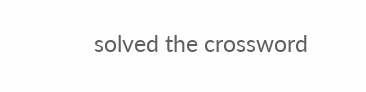solved the crossword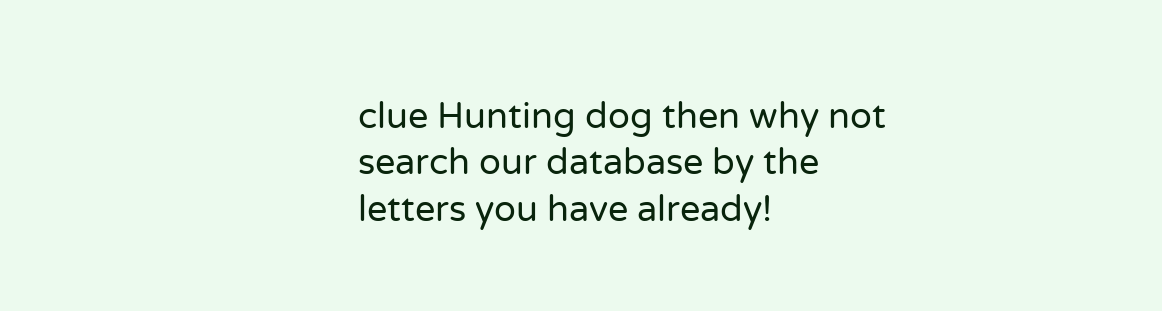clue Hunting dog then why not search our database by the letters you have already!